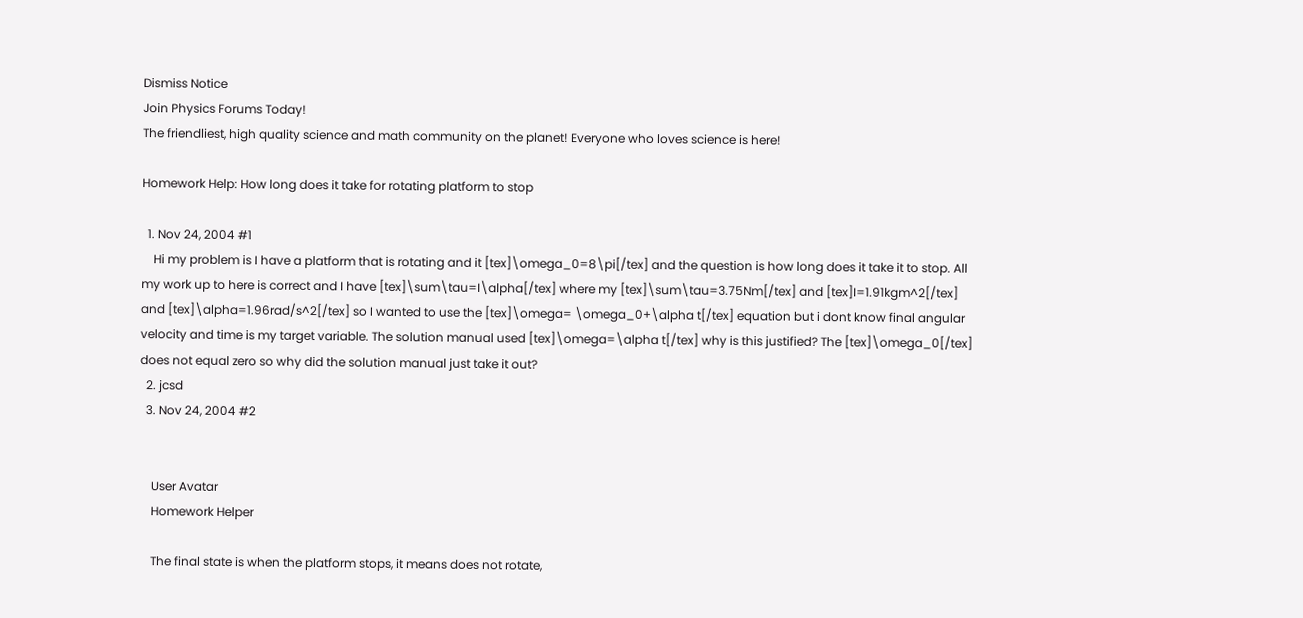Dismiss Notice
Join Physics Forums Today!
The friendliest, high quality science and math community on the planet! Everyone who loves science is here!

Homework Help: How long does it take for rotating platform to stop

  1. Nov 24, 2004 #1
    Hi my problem is I have a platform that is rotating and it [tex]\omega_0=8\pi[/tex] and the question is how long does it take it to stop. All my work up to here is correct and I have [tex]\sum\tau=I\alpha[/tex] where my [tex]\sum\tau=3.75Nm[/tex] and [tex]I=1.91kgm^2[/tex] and [tex]\alpha=1.96rad/s^2[/tex] so I wanted to use the [tex]\omega= \omega_0+\alpha t[/tex] equation but i dont know final angular velocity and time is my target variable. The solution manual used [tex]\omega=\alpha t[/tex] why is this justified? The [tex]\omega_0[/tex] does not equal zero so why did the solution manual just take it out?
  2. jcsd
  3. Nov 24, 2004 #2


    User Avatar
    Homework Helper

    The final state is when the platform stops, it means does not rotate,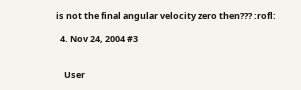is not the final angular velocity zero then??? :rofl:

  4. Nov 24, 2004 #3


    User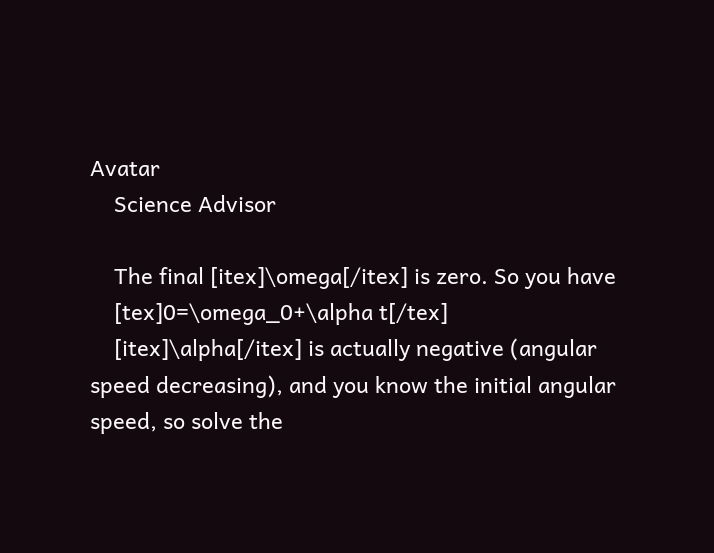Avatar
    Science Advisor

    The final [itex]\omega[/itex] is zero. So you have
    [tex]0=\omega_0+\alpha t[/tex]
    [itex]\alpha[/itex] is actually negative (angular speed decreasing), and you know the initial angular speed, so solve the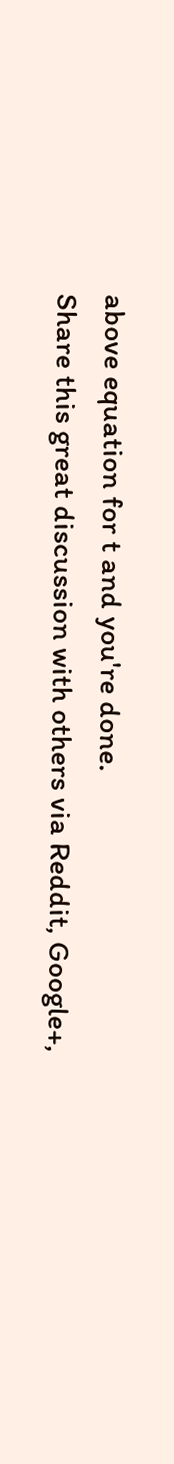above equation for t and you're done.
Share this great discussion with others via Reddit, Google+,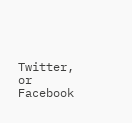Twitter, or Facebook